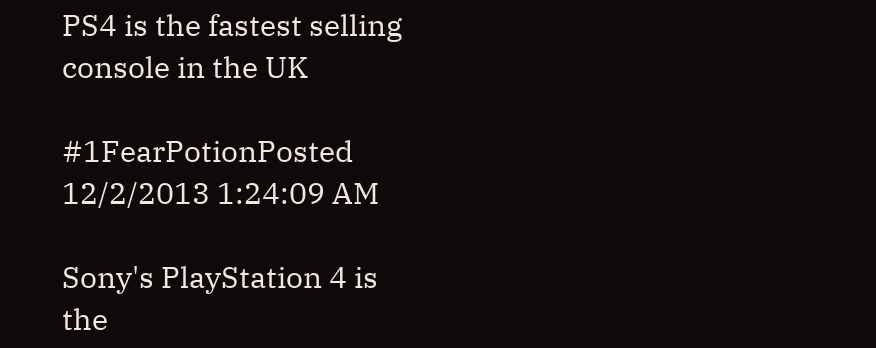PS4 is the fastest selling console in the UK

#1FearPotionPosted 12/2/2013 1:24:09 AM

Sony's PlayStation 4 is the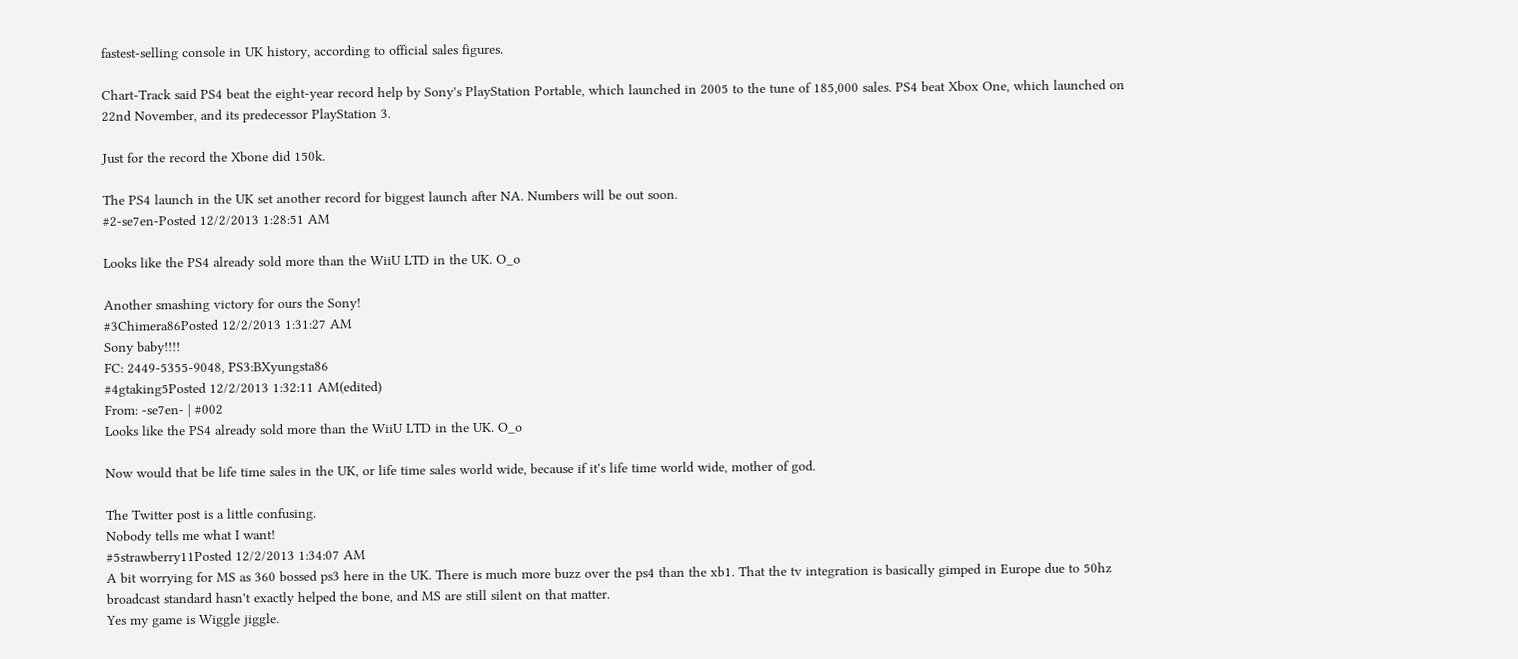fastest-selling console in UK history, according to official sales figures.

Chart-Track said PS4 beat the eight-year record help by Sony's PlayStation Portable, which launched in 2005 to the tune of 185,000 sales. PS4 beat Xbox One, which launched on 22nd November, and its predecessor PlayStation 3.

Just for the record the Xbone did 150k.

The PS4 launch in the UK set another record for biggest launch after NA. Numbers will be out soon.
#2-se7en-Posted 12/2/2013 1:28:51 AM

Looks like the PS4 already sold more than the WiiU LTD in the UK. O_o

Another smashing victory for ours the Sony!
#3Chimera86Posted 12/2/2013 1:31:27 AM
Sony baby!!!!
FC: 2449-5355-9048, PS3:BXyungsta86
#4gtaking5Posted 12/2/2013 1:32:11 AM(edited)
From: -se7en- | #002
Looks like the PS4 already sold more than the WiiU LTD in the UK. O_o

Now would that be life time sales in the UK, or life time sales world wide, because if it's life time world wide, mother of god.

The Twitter post is a little confusing.
Nobody tells me what I want!
#5strawberry11Posted 12/2/2013 1:34:07 AM
A bit worrying for MS as 360 bossed ps3 here in the UK. There is much more buzz over the ps4 than the xb1. That the tv integration is basically gimped in Europe due to 50hz broadcast standard hasn't exactly helped the bone, and MS are still silent on that matter.
Yes my game is Wiggle jiggle.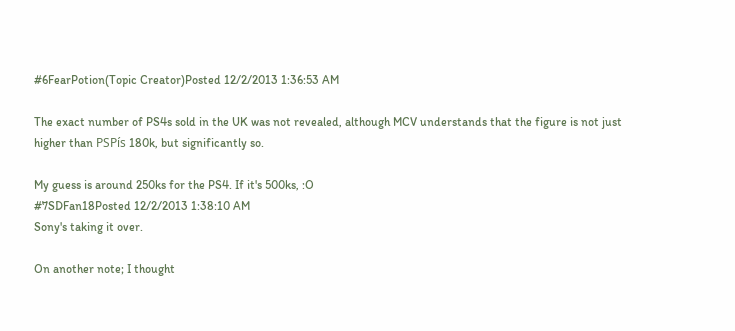#6FearPotion(Topic Creator)Posted 12/2/2013 1:36:53 AM

The exact number of PS4s sold in the UK was not revealed, although MCV understands that the figure is not just higher than PSPís 180k, but significantly so.

My guess is around 250ks for the PS4. If it's 500ks, :O
#7SDFan18Posted 12/2/2013 1:38:10 AM
Sony's taking it over.

On another note; I thought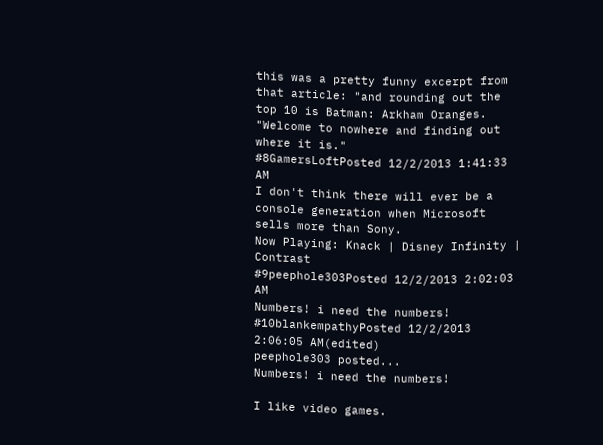this was a pretty funny excerpt from that article: "and rounding out the top 10 is Batman: Arkham Oranges.
"Welcome to nowhere and finding out where it is."
#8GamersLoftPosted 12/2/2013 1:41:33 AM
I don't think there will ever be a console generation when Microsoft sells more than Sony.
Now Playing: Knack | Disney Infinity | Contrast
#9peephole303Posted 12/2/2013 2:02:03 AM
Numbers! i need the numbers!
#10blankempathyPosted 12/2/2013 2:06:05 AM(edited)
peephole303 posted...
Numbers! i need the numbers!

I like video games.